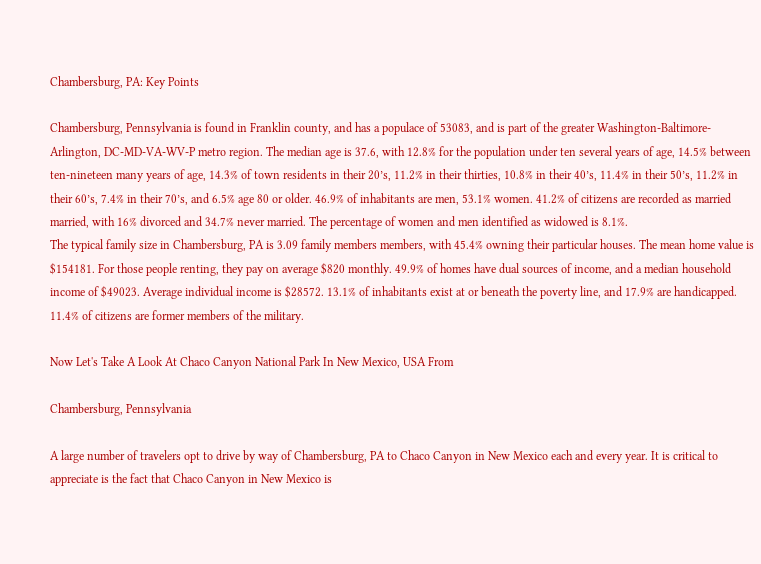Chambersburg, PA: Key Points

Chambersburg, Pennsylvania is found in Franklin county, and has a populace of 53083, and is part of the greater Washington-Baltimore-Arlington, DC-MD-VA-WV-P metro region. The median age is 37.6, with 12.8% for the population under ten several years of age, 14.5% between ten-nineteen many years of age, 14.3% of town residents in their 20’s, 11.2% in their thirties, 10.8% in their 40’s, 11.4% in their 50’s, 11.2% in their 60’s, 7.4% in their 70’s, and 6.5% age 80 or older. 46.9% of inhabitants are men, 53.1% women. 41.2% of citizens are recorded as married married, with 16% divorced and 34.7% never married. The percentage of women and men identified as widowed is 8.1%.
The typical family size in Chambersburg, PA is 3.09 family members members, with 45.4% owning their particular houses. The mean home value is $154181. For those people renting, they pay on average $820 monthly. 49.9% of homes have dual sources of income, and a median household income of $49023. Average individual income is $28572. 13.1% of inhabitants exist at or beneath the poverty line, and 17.9% are handicapped. 11.4% of citizens are former members of the military.

Now Let's Take A Look At Chaco Canyon National Park In New Mexico, USA From

Chambersburg, Pennsylvania

A large number of travelers opt to drive by way of Chambersburg, PA to Chaco Canyon in New Mexico each and every year. It is critical to appreciate is the fact that Chaco Canyon in New Mexico is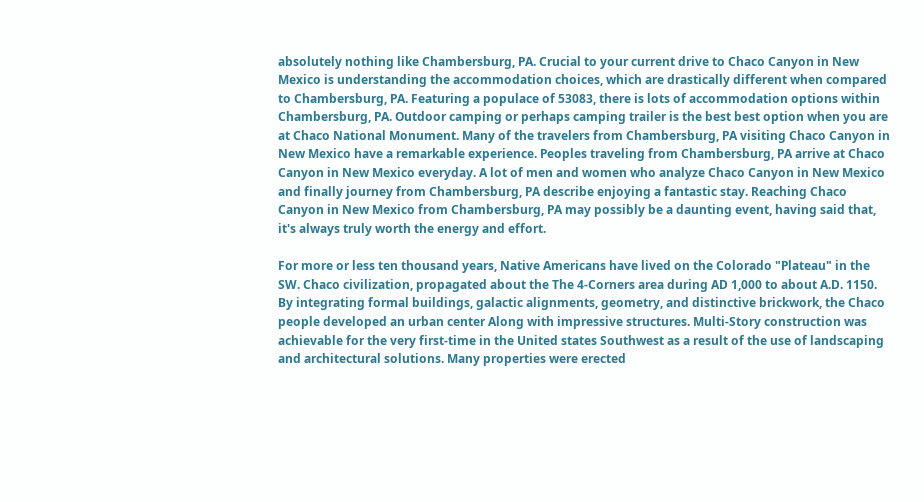absolutely nothing like Chambersburg, PA. Crucial to your current drive to Chaco Canyon in New Mexico is understanding the accommodation choices, which are drastically different when compared to Chambersburg, PA. Featuring a populace of 53083, there is lots of accommodation options within Chambersburg, PA. Outdoor camping or perhaps camping trailer is the best best option when you are at Chaco National Monument. Many of the travelers from Chambersburg, PA visiting Chaco Canyon in New Mexico have a remarkable experience. Peoples traveling from Chambersburg, PA arrive at Chaco Canyon in New Mexico everyday. A lot of men and women who analyze Chaco Canyon in New Mexico and finally journey from Chambersburg, PA describe enjoying a fantastic stay. Reaching Chaco Canyon in New Mexico from Chambersburg, PA may possibly be a daunting event, having said that, it's always truly worth the energy and effort.

For more or less ten thousand years, Native Americans have lived on the Colorado "Plateau" in the SW. Chaco civilization, propagated about the The 4-Corners area during AD 1,000 to about A.D. 1150. By integrating formal buildings, galactic alignments, geometry, and distinctive brickwork, the Chaco people developed an urban center Along with impressive structures. Multi-Story construction was achievable for the very first-time in the United states Southwest as a result of the use of landscaping and architectural solutions. Many properties were erected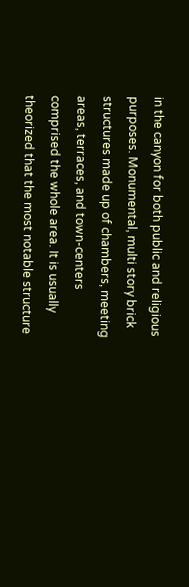in the canyon for both public and religious purposes. Monumental, multi story brick structures made up of chambers, meeting areas, terraces, and town-centers comprised the whole area. It is usually theorized that the most notable structure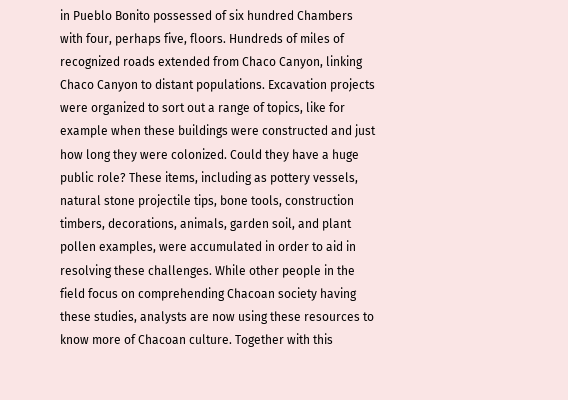in Pueblo Bonito possessed of six hundred Chambers with four, perhaps five, floors. Hundreds of miles of recognized roads extended from Chaco Canyon, linking Chaco Canyon to distant populations. Excavation projects were organized to sort out a range of topics, like for example when these buildings were constructed and just how long they were colonized. Could they have a huge public role? These items, including as pottery vessels, natural stone projectile tips, bone tools, construction timbers, decorations, animals, garden soil, and plant pollen examples, were accumulated in order to aid in resolving these challenges. While other people in the field focus on comprehending Chacoan society having these studies, analysts are now using these resources to know more of Chacoan culture. Together with this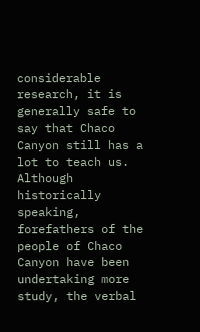considerable research, it is generally safe to say that Chaco Canyon still has a lot to teach us. Although historically speaking, forefathers of the people of Chaco Canyon have been undertaking more study, the verbal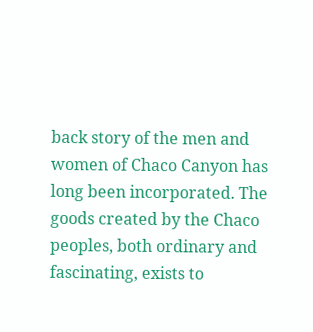back story of the men and women of Chaco Canyon has long been incorporated. The goods created by the Chaco peoples, both ordinary and fascinating, exists to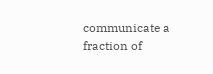communicate a fraction of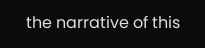the narrative of this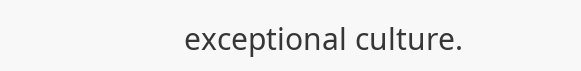exceptional culture.